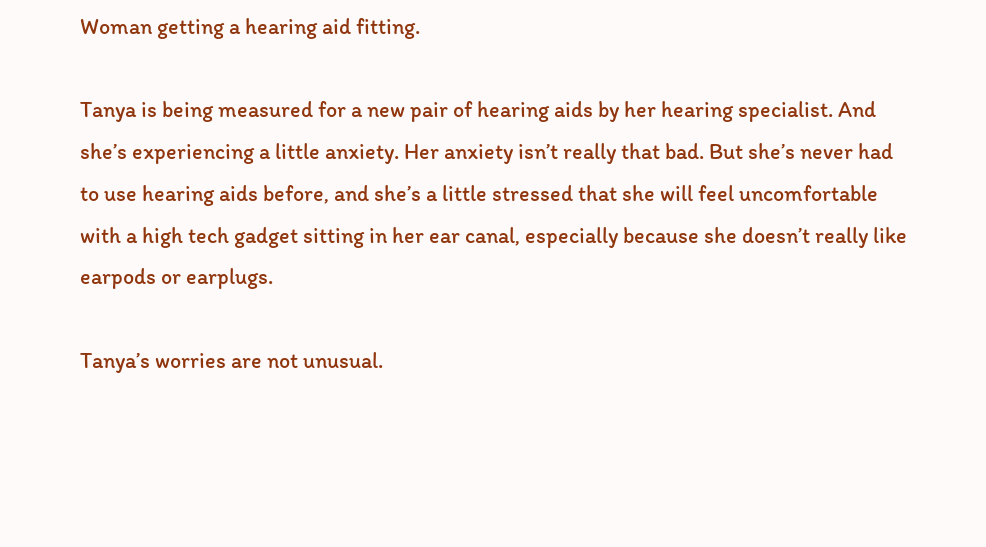Woman getting a hearing aid fitting.

Tanya is being measured for a new pair of hearing aids by her hearing specialist. And she’s experiencing a little anxiety. Her anxiety isn’t really that bad. But she’s never had to use hearing aids before, and she’s a little stressed that she will feel uncomfortable with a high tech gadget sitting in her ear canal, especially because she doesn’t really like earpods or earplugs.

Tanya’s worries are not unusual.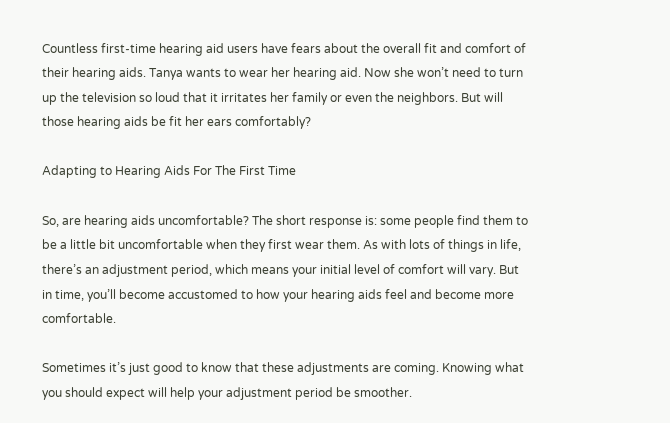Countless first-time hearing aid users have fears about the overall fit and comfort of their hearing aids. Tanya wants to wear her hearing aid. Now she won’t need to turn up the television so loud that it irritates her family or even the neighbors. But will those hearing aids be fit her ears comfortably?

Adapting to Hearing Aids For The First Time

So, are hearing aids uncomfortable? The short response is: some people find them to be a little bit uncomfortable when they first wear them. As with lots of things in life, there’s an adjustment period, which means your initial level of comfort will vary. But in time, you’ll become accustomed to how your hearing aids feel and become more comfortable.

Sometimes it’s just good to know that these adjustments are coming. Knowing what you should expect will help your adjustment period be smoother.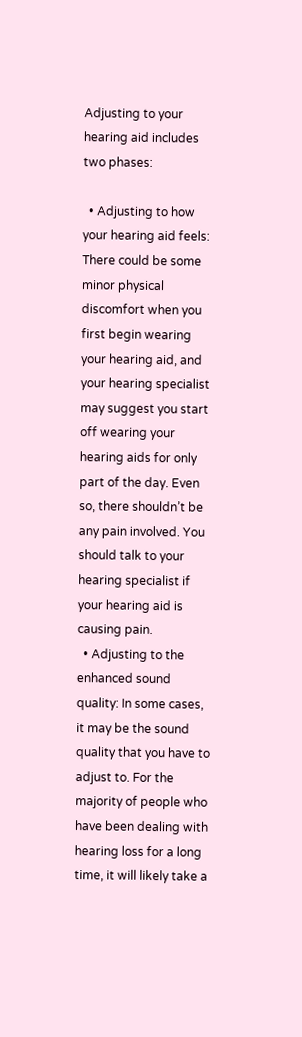Adjusting to your hearing aid includes two phases:

  • Adjusting to how your hearing aid feels: There could be some minor physical discomfort when you first begin wearing your hearing aid, and your hearing specialist may suggest you start off wearing your hearing aids for only part of the day. Even so, there shouldn’t be any pain involved. You should talk to your hearing specialist if your hearing aid is causing pain.
  • Adjusting to the enhanced sound quality: In some cases, it may be the sound quality that you have to adjust to. For the majority of people who have been dealing with hearing loss for a long time, it will likely take a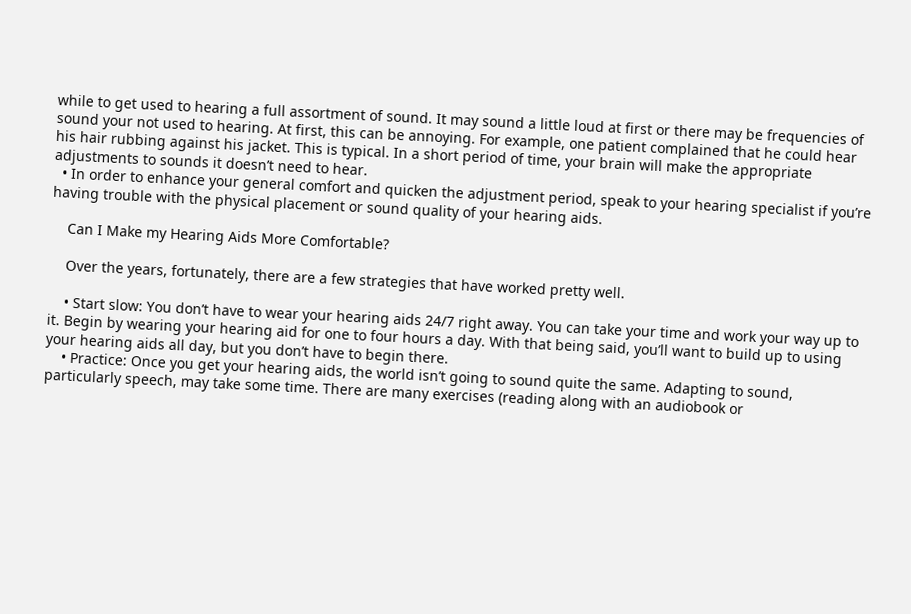while to get used to hearing a full assortment of sound. It may sound a little loud at first or there may be frequencies of sound your not used to hearing. At first, this can be annoying. For example, one patient complained that he could hear his hair rubbing against his jacket. This is typical. In a short period of time, your brain will make the appropriate adjustments to sounds it doesn’t need to hear.
  • In order to enhance your general comfort and quicken the adjustment period, speak to your hearing specialist if you’re having trouble with the physical placement or sound quality of your hearing aids.

    Can I Make my Hearing Aids More Comfortable?

    Over the years, fortunately, there are a few strategies that have worked pretty well.

    • Start slow: You don’t have to wear your hearing aids 24/7 right away. You can take your time and work your way up to it. Begin by wearing your hearing aid for one to four hours a day. With that being said, you’ll want to build up to using your hearing aids all day, but you don’t have to begin there.
    • Practice: Once you get your hearing aids, the world isn’t going to sound quite the same. Adapting to sound, particularly speech, may take some time. There are many exercises (reading along with an audiobook or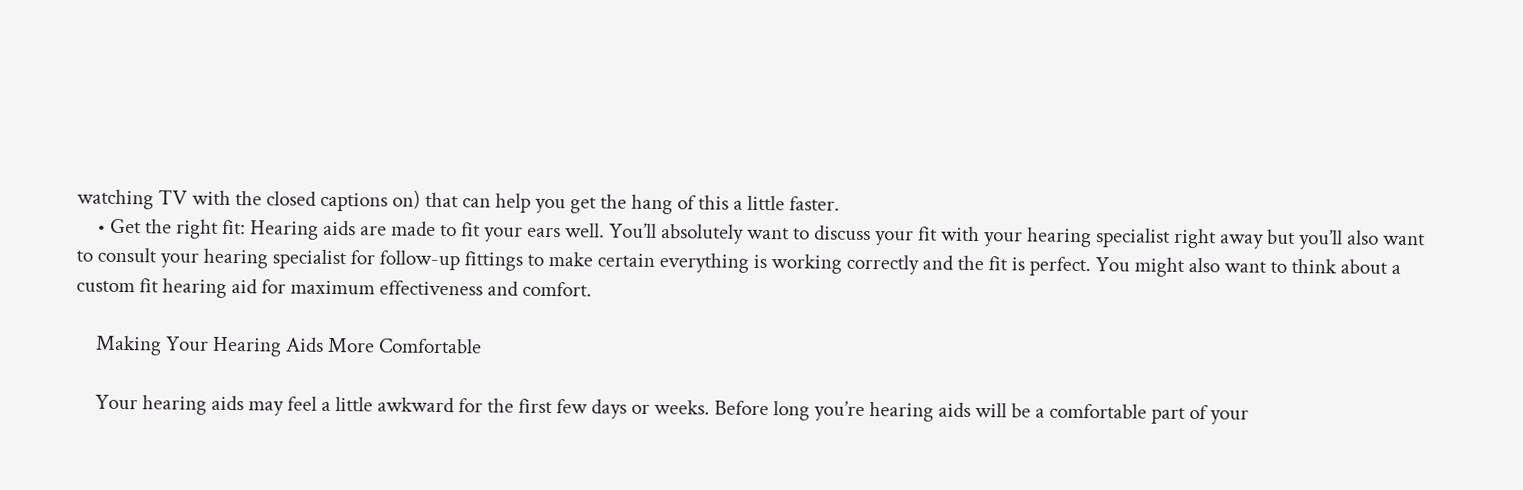watching TV with the closed captions on) that can help you get the hang of this a little faster.
    • Get the right fit: Hearing aids are made to fit your ears well. You’ll absolutely want to discuss your fit with your hearing specialist right away but you’ll also want to consult your hearing specialist for follow-up fittings to make certain everything is working correctly and the fit is perfect. You might also want to think about a custom fit hearing aid for maximum effectiveness and comfort.

    Making Your Hearing Aids More Comfortable

    Your hearing aids may feel a little awkward for the first few days or weeks. Before long you’re hearing aids will be a comfortable part of your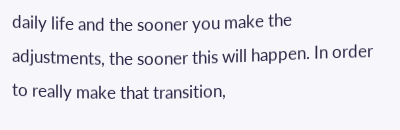daily life and the sooner you make the adjustments, the sooner this will happen. In order to really make that transition,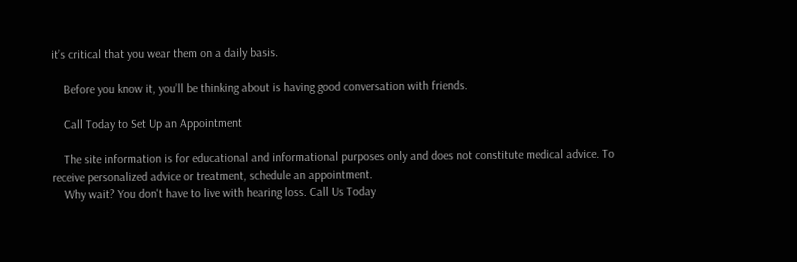it’s critical that you wear them on a daily basis.

    Before you know it, you’ll be thinking about is having good conversation with friends.

    Call Today to Set Up an Appointment

    The site information is for educational and informational purposes only and does not constitute medical advice. To receive personalized advice or treatment, schedule an appointment.
    Why wait? You don't have to live with hearing loss. Call Us Today